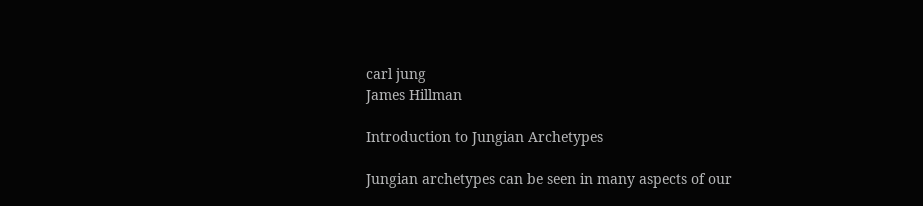carl jung
James Hillman

Introduction to Jungian Archetypes

Jungian archetypes can be seen in many aspects of our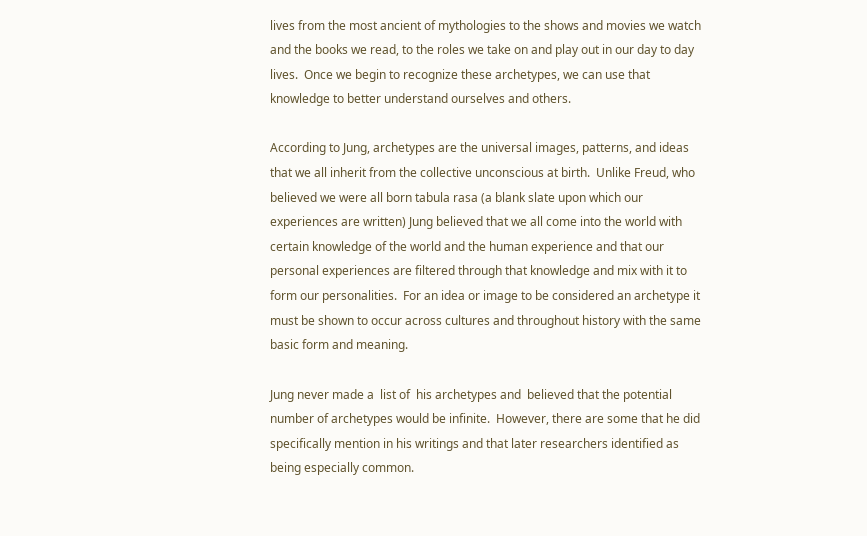lives from the most ancient of mythologies to the shows and movies we watch and the books we read, to the roles we take on and play out in our day to day lives.  Once we begin to recognize these archetypes, we can use that knowledge to better understand ourselves and others.

According to Jung, archetypes are the universal images, patterns, and ideas that we all inherit from the collective unconscious at birth.  Unlike Freud, who believed we were all born tabula rasa (a blank slate upon which our experiences are written) Jung believed that we all come into the world with certain knowledge of the world and the human experience and that our personal experiences are filtered through that knowledge and mix with it to form our personalities.  For an idea or image to be considered an archetype it must be shown to occur across cultures and throughout history with the same basic form and meaning.

Jung never made a  list of  his archetypes and  believed that the potential number of archetypes would be infinite.  However, there are some that he did specifically mention in his writings and that later researchers identified as being especially common.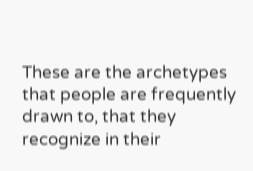These are the archetypes that people are frequently drawn to, that they recognize in their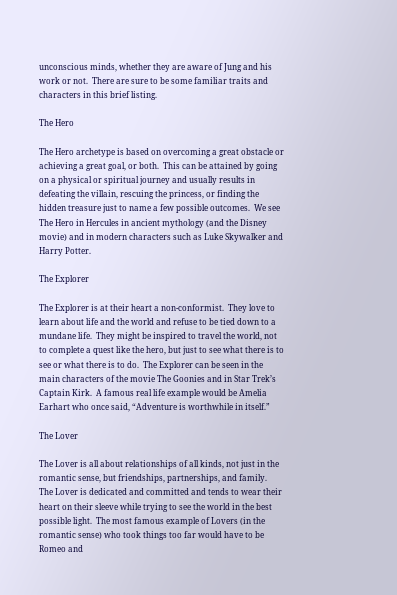unconscious minds, whether they are aware of Jung and his work or not.  There are sure to be some familiar traits and characters in this brief listing.

The Hero

The Hero archetype is based on overcoming a great obstacle or achieving a great goal, or both.  This can be attained by going on a physical or spiritual journey and usually results in defeating the villain, rescuing the princess, or finding the hidden treasure just to name a few possible outcomes.  We see The Hero in Hercules in ancient mythology (and the Disney movie) and in modern characters such as Luke Skywalker and Harry Potter.

The Explorer

The Explorer is at their heart a non-conformist.  They love to learn about life and the world and refuse to be tied down to a mundane life.  They might be inspired to travel the world, not to complete a quest like the hero, but just to see what there is to see or what there is to do.  The Explorer can be seen in the main characters of the movie The Goonies and in Star Trek’s Captain Kirk.  A famous real life example would be Amelia Earhart who once said, “Adventure is worthwhile in itself.”

The Lover

The Lover is all about relationships of all kinds, not just in the romantic sense, but friendships, partnerships, and family.  The Lover is dedicated and committed and tends to wear their heart on their sleeve while trying to see the world in the best possible light.  The most famous example of Lovers (in the romantic sense) who took things too far would have to be Romeo and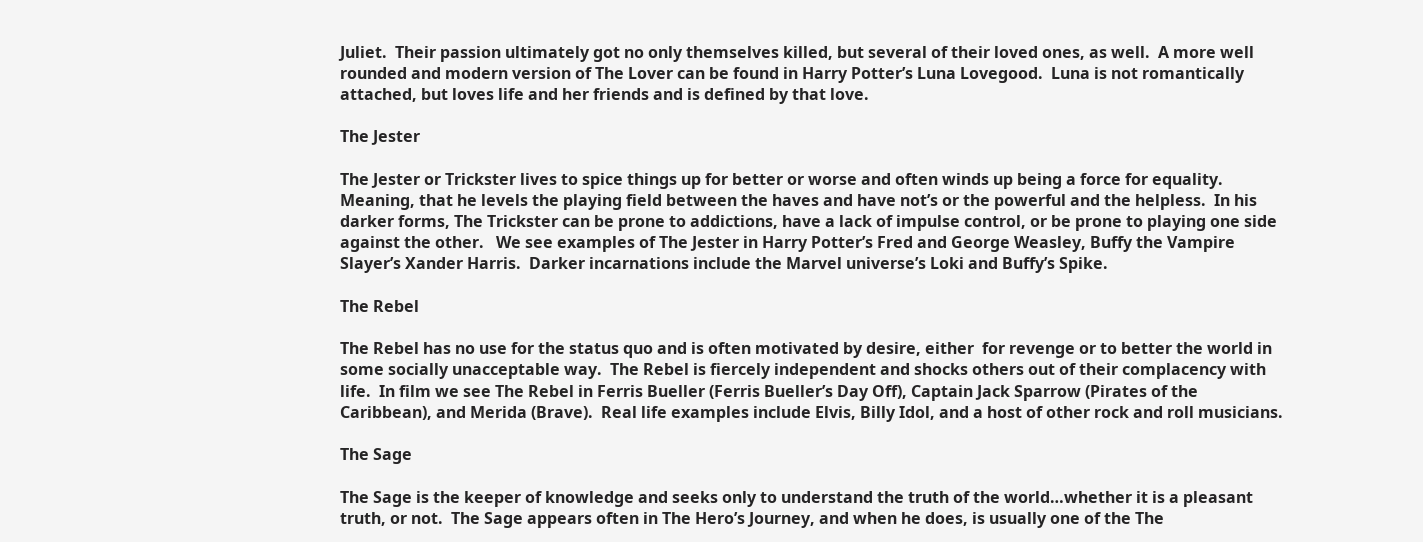Juliet.  Their passion ultimately got no only themselves killed, but several of their loved ones, as well.  A more well rounded and modern version of The Lover can be found in Harry Potter’s Luna Lovegood.  Luna is not romantically attached, but loves life and her friends and is defined by that love.

The Jester

The Jester or Trickster lives to spice things up for better or worse and often winds up being a force for equality.  Meaning, that he levels the playing field between the haves and have not’s or the powerful and the helpless.  In his darker forms, The Trickster can be prone to addictions, have a lack of impulse control, or be prone to playing one side against the other.   We see examples of The Jester in Harry Potter’s Fred and George Weasley, Buffy the Vampire Slayer’s Xander Harris.  Darker incarnations include the Marvel universe’s Loki and Buffy’s Spike.

The Rebel

The Rebel has no use for the status quo and is often motivated by desire, either  for revenge or to better the world in some socially unacceptable way.  The Rebel is fiercely independent and shocks others out of their complacency with life.  In film we see The Rebel in Ferris Bueller (Ferris Bueller’s Day Off), Captain Jack Sparrow (Pirates of the Caribbean), and Merida (Brave).  Real life examples include Elvis, Billy Idol, and a host of other rock and roll musicians.

The Sage

The Sage is the keeper of knowledge and seeks only to understand the truth of the world…whether it is a pleasant truth, or not.  The Sage appears often in The Hero’s Journey, and when he does, is usually one of the The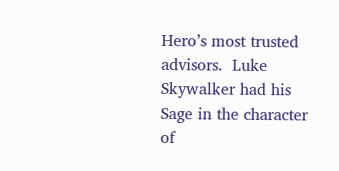Hero’s most trusted advisors.  Luke Skywalker had his Sage in the character of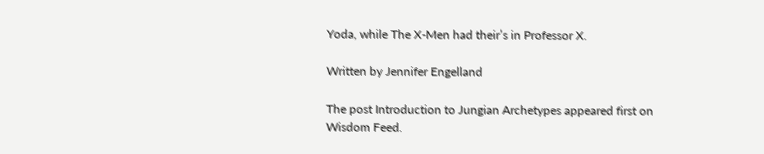Yoda, while The X-Men had their’s in Professor X.

Written by Jennifer Engelland

The post Introduction to Jungian Archetypes appeared first on Wisdom Feed.